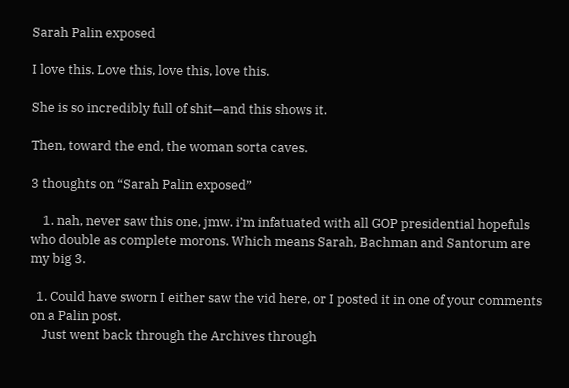Sarah Palin exposed

I love this. Love this, love this, love this.

She is so incredibly full of shit—and this shows it.

Then, toward the end, the woman sorta caves.

3 thoughts on “Sarah Palin exposed”

    1. nah, never saw this one, jmw. i’m infatuated with all GOP presidential hopefuls who double as complete morons. Which means Sarah, Bachman and Santorum are my big 3.

  1. Could have sworn I either saw the vid here, or I posted it in one of your comments on a Palin post.
    Just went back through the Archives through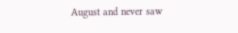August and never saw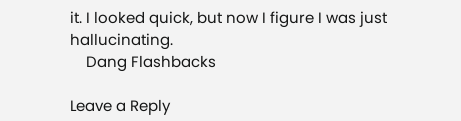it. I looked quick, but now I figure I was just hallucinating.
    Dang Flashbacks

Leave a Reply